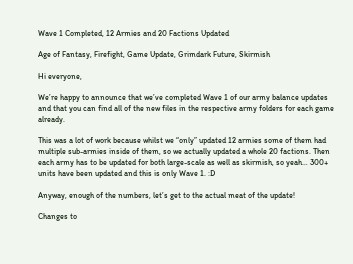Wave 1 Completed, 12 Armies and 20 Factions Updated

Age of Fantasy, Firefight, Game Update, Grimdark Future, Skirmish

Hi everyone,

We’re happy to announce that we’ve completed Wave 1 of our army balance updates and that you can find all of the new files in the respective army folders for each game already.

This was a lot of work because whilst we “only” updated 12 armies some of them had multiple sub-armies inside of them, so we actually updated a whole 20 factions. Then each army has to be updated for both large-scale as well as skirmish, so yeah… 300+ units have been updated and this is only Wave 1. :D

Anyway, enough of the numbers, let’s get to the actual meat of the update!

Changes to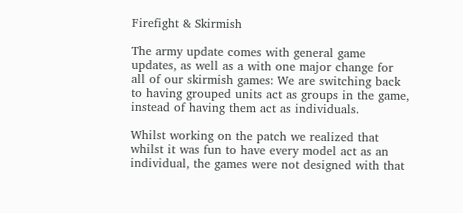Firefight & Skirmish

The army update comes with general game updates, as well as a with one major change for all of our skirmish games: We are switching back to having grouped units act as groups in the game, instead of having them act as individuals.

Whilst working on the patch we realized that whilst it was fun to have every model act as an individual, the games were not designed with that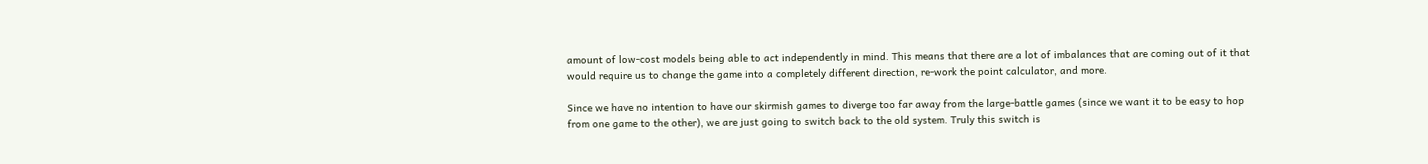amount of low-cost models being able to act independently in mind. This means that there are a lot of imbalances that are coming out of it that would require us to change the game into a completely different direction, re-work the point calculator, and more.

Since we have no intention to have our skirmish games to diverge too far away from the large-battle games (since we want it to be easy to hop from one game to the other), we are just going to switch back to the old system. Truly this switch is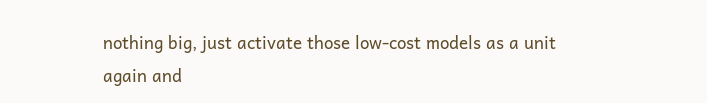nothing big, just activate those low-cost models as a unit again and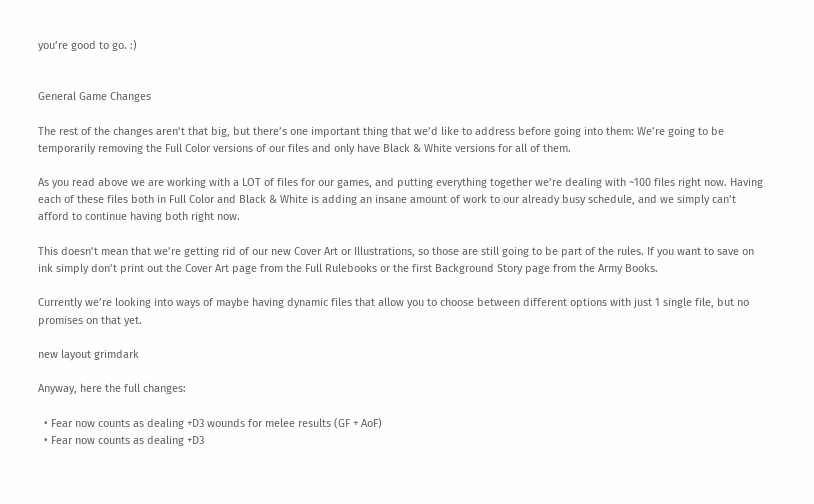you’re good to go. :)


General Game Changes

The rest of the changes aren’t that big, but there’s one important thing that we’d like to address before going into them: We’re going to be temporarily removing the Full Color versions of our files and only have Black & White versions for all of them.

As you read above we are working with a LOT of files for our games, and putting everything together we’re dealing with ~100 files right now. Having each of these files both in Full Color and Black & White is adding an insane amount of work to our already busy schedule, and we simply can’t afford to continue having both right now.

This doesn’t mean that we’re getting rid of our new Cover Art or Illustrations, so those are still going to be part of the rules. If you want to save on ink simply don’t print out the Cover Art page from the Full Rulebooks or the first Background Story page from the Army Books.

Currently we’re looking into ways of maybe having dynamic files that allow you to choose between different options with just 1 single file, but no promises on that yet.

new layout grimdark

Anyway, here the full changes:

  • Fear now counts as dealing +D3 wounds for melee results (GF + AoF)
  • Fear now counts as dealing +D3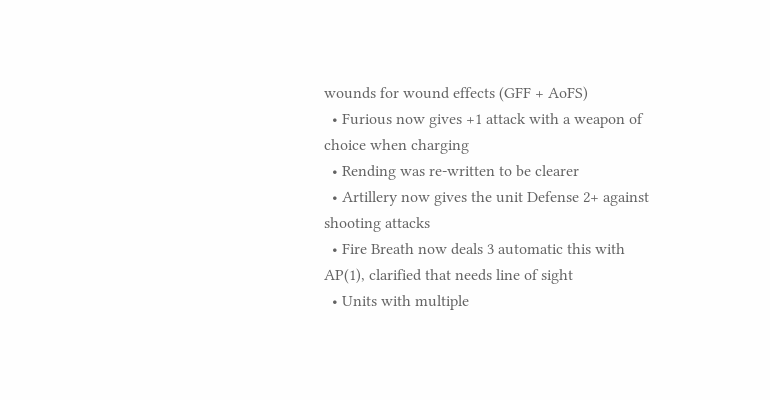wounds for wound effects (GFF + AoFS)
  • Furious now gives +1 attack with a weapon of choice when charging
  • Rending was re-written to be clearer
  • Artillery now gives the unit Defense 2+ against shooting attacks
  • Fire Breath now deals 3 automatic this with AP(1), clarified that needs line of sight
  • Units with multiple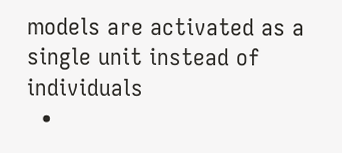models are activated as a single unit instead of individuals
  •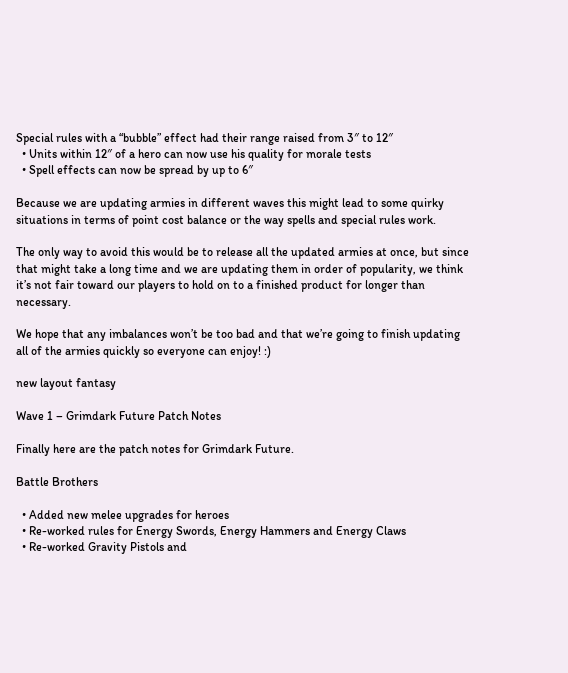Special rules with a “bubble” effect had their range raised from 3″ to 12″
  • Units within 12″ of a hero can now use his quality for morale tests
  • Spell effects can now be spread by up to 6″

Because we are updating armies in different waves this might lead to some quirky situations in terms of point cost balance or the way spells and special rules work.

The only way to avoid this would be to release all the updated armies at once, but since that might take a long time and we are updating them in order of popularity, we think it’s not fair toward our players to hold on to a finished product for longer than necessary.

We hope that any imbalances won’t be too bad and that we’re going to finish updating all of the armies quickly so everyone can enjoy! :)

new layout fantasy

Wave 1 – Grimdark Future Patch Notes

Finally here are the patch notes for Grimdark Future.

Battle Brothers

  • Added new melee upgrades for heroes
  • Re-worked rules for Energy Swords, Energy Hammers and Energy Claws
  • Re-worked Gravity Pistols and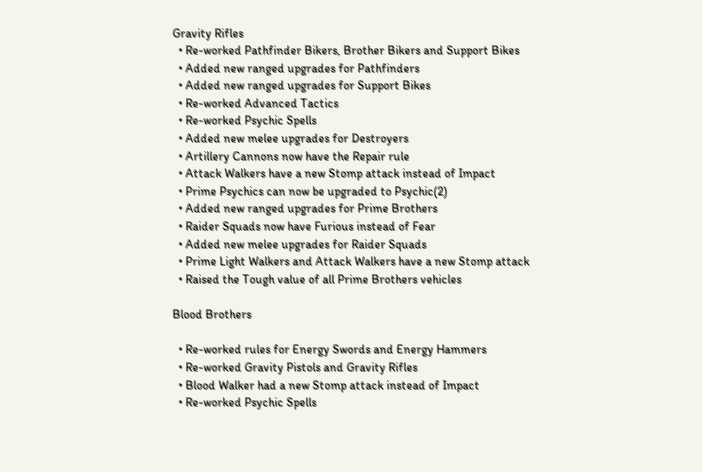Gravity Rifles
  • Re-worked Pathfinder Bikers, Brother Bikers and Support Bikes
  • Added new ranged upgrades for Pathfinders
  • Added new ranged upgrades for Support Bikes
  • Re-worked Advanced Tactics
  • Re-worked Psychic Spells
  • Added new melee upgrades for Destroyers
  • Artillery Cannons now have the Repair rule
  • Attack Walkers have a new Stomp attack instead of Impact
  • Prime Psychics can now be upgraded to Psychic(2)
  • Added new ranged upgrades for Prime Brothers
  • Raider Squads now have Furious instead of Fear
  • Added new melee upgrades for Raider Squads
  • Prime Light Walkers and Attack Walkers have a new Stomp attack
  • Raised the Tough value of all Prime Brothers vehicles

Blood Brothers

  • Re-worked rules for Energy Swords and Energy Hammers
  • Re-worked Gravity Pistols and Gravity Rifles
  • Blood Walker had a new Stomp attack instead of Impact
  • Re-worked Psychic Spells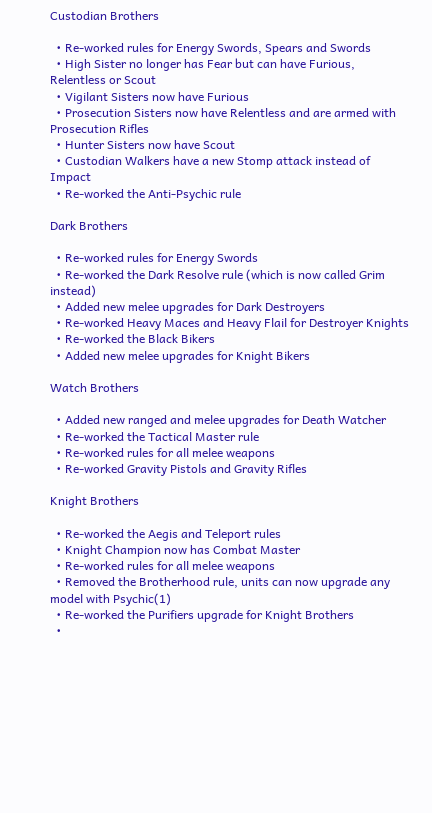Custodian Brothers

  • Re-worked rules for Energy Swords, Spears and Swords
  • High Sister no longer has Fear but can have Furious, Relentless or Scout
  • Vigilant Sisters now have Furious
  • Prosecution Sisters now have Relentless and are armed with Prosecution Rifles
  • Hunter Sisters now have Scout
  • Custodian Walkers have a new Stomp attack instead of Impact
  • Re-worked the Anti-Psychic rule

Dark Brothers

  • Re-worked rules for Energy Swords
  • Re-worked the Dark Resolve rule (which is now called Grim instead)
  • Added new melee upgrades for Dark Destroyers
  • Re-worked Heavy Maces and Heavy Flail for Destroyer Knights
  • Re-worked the Black Bikers
  • Added new melee upgrades for Knight Bikers

Watch Brothers

  • Added new ranged and melee upgrades for Death Watcher
  • Re-worked the Tactical Master rule
  • Re-worked rules for all melee weapons
  • Re-worked Gravity Pistols and Gravity Rifles

Knight Brothers

  • Re-worked the Aegis and Teleport rules
  • Knight Champion now has Combat Master
  • Re-worked rules for all melee weapons
  • Removed the Brotherhood rule, units can now upgrade any model with Psychic(1)
  • Re-worked the Purifiers upgrade for Knight Brothers
  •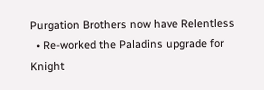Purgation Brothers now have Relentless
  • Re-worked the Paladins upgrade for Knight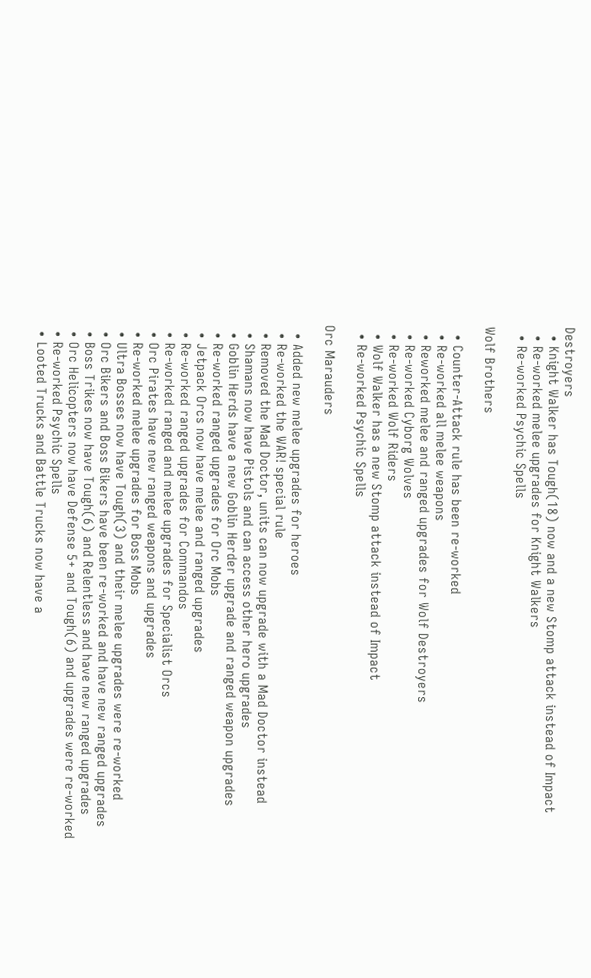Destroyers
  • Knight Walker has Tough(18) now and a new Stomp attack instead of Impact
  • Re-worked melee upgrades for Knight Walkers
  • Re-worked Psychic Spells

Wolf Brothers

  • Counter-Attack rule has been re-worked
  • Re-worked all melee weapons
  • Reworked melee and ranged upgrades for Wolf Destroyers
  • Re-worked Cyborg Wolves
  • Re-worked Wolf Riders
  • Wolf Walker has a new Stomp attack instead of Impact
  • Re-worked Psychic Spells

Orc Marauders

  • Added new melee upgrades for heroes
  • Re-worked the WAR! special rule
  • Removed the Mad Doctor, units can now upgrade with a Mad Doctor instead
  • Shamans now have Pistols and can access other hero upgrades
  • Goblin Herds have a new Goblin Herder upgrade and ranged weapon upgrades
  • Re-worked ranged upgrades for Orc Mobs
  • Jetpack Orcs now have melee and ranged upgrades
  • Re-worked ranged upgrades for Commandos
  • Re-worked ranged and melee upgrades for Specialist Orcs
  • Orc Pirates have new ranged weapons and upgrades
  • Re-worked melee upgrades for Boss Mobs
  • Ultra Bosses now have Tough(3) and their melee upgrades were re-worked
  • Orc Bikers and Boss Bikers have been re-worked and have new ranged upgrades
  • Boss Trikes now have Tough(6) and Relentless and have new ranged upgrades
  • Orc Helicopters now have Defense 5+ and Tough(6) and upgrades were re-worked
  • Re-worked Psychic Spells
  • Looted Trucks and Battle Trucks now have a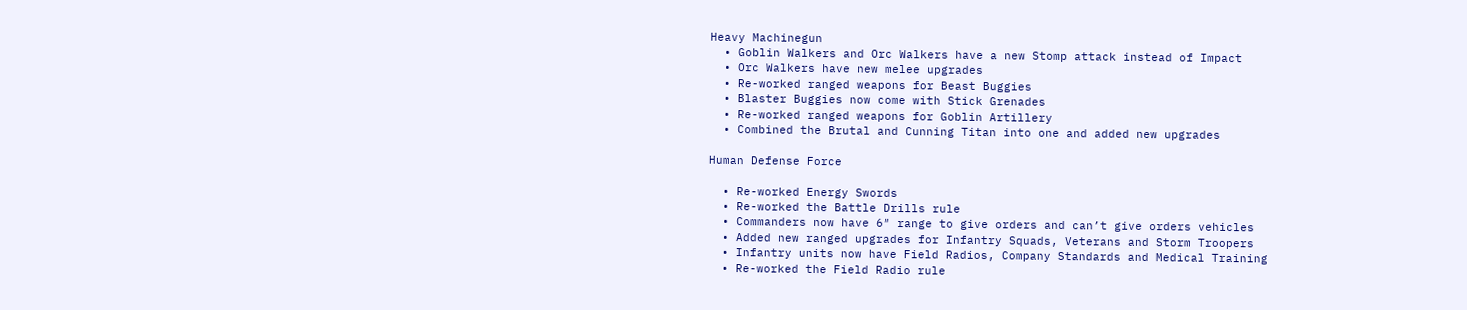Heavy Machinegun
  • Goblin Walkers and Orc Walkers have a new Stomp attack instead of Impact
  • Orc Walkers have new melee upgrades
  • Re-worked ranged weapons for Beast Buggies
  • Blaster Buggies now come with Stick Grenades
  • Re-worked ranged weapons for Goblin Artillery
  • Combined the Brutal and Cunning Titan into one and added new upgrades

Human Defense Force

  • Re-worked Energy Swords
  • Re-worked the Battle Drills rule
  • Commanders now have 6″ range to give orders and can’t give orders vehicles
  • Added new ranged upgrades for Infantry Squads, Veterans and Storm Troopers
  • Infantry units now have Field Radios, Company Standards and Medical Training
  • Re-worked the Field Radio rule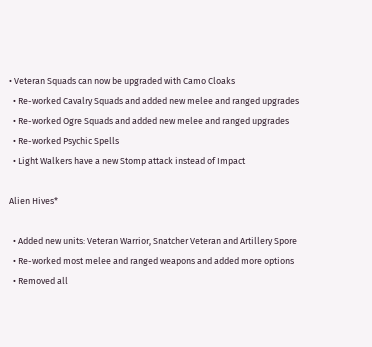• Veteran Squads can now be upgraded with Camo Cloaks
  • Re-worked Cavalry Squads and added new melee and ranged upgrades
  • Re-worked Ogre Squads and added new melee and ranged upgrades
  • Re-worked Psychic Spells
  • Light Walkers have a new Stomp attack instead of Impact

Alien Hives*

  • Added new units: Veteran Warrior, Snatcher Veteran and Artillery Spore
  • Re-worked most melee and ranged weapons and added more options
  • Removed all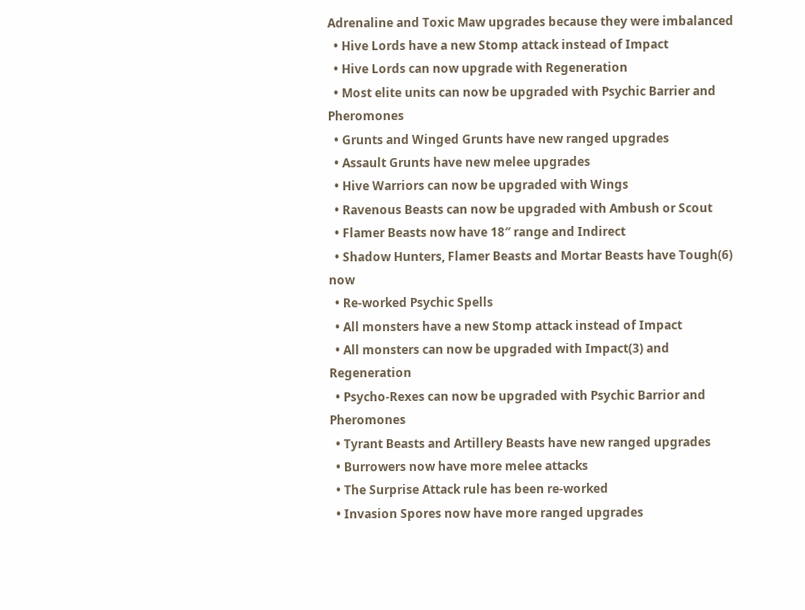Adrenaline and Toxic Maw upgrades because they were imbalanced
  • Hive Lords have a new Stomp attack instead of Impact
  • Hive Lords can now upgrade with Regeneration
  • Most elite units can now be upgraded with Psychic Barrier and Pheromones
  • Grunts and Winged Grunts have new ranged upgrades
  • Assault Grunts have new melee upgrades
  • Hive Warriors can now be upgraded with Wings
  • Ravenous Beasts can now be upgraded with Ambush or Scout
  • Flamer Beasts now have 18″ range and Indirect
  • Shadow Hunters, Flamer Beasts and Mortar Beasts have Tough(6) now
  • Re-worked Psychic Spells
  • All monsters have a new Stomp attack instead of Impact
  • All monsters can now be upgraded with Impact(3) and Regeneration
  • Psycho-Rexes can now be upgraded with Psychic Barrior and Pheromones
  • Tyrant Beasts and Artillery Beasts have new ranged upgrades
  • Burrowers now have more melee attacks
  • The Surprise Attack rule has been re-worked
  • Invasion Spores now have more ranged upgrades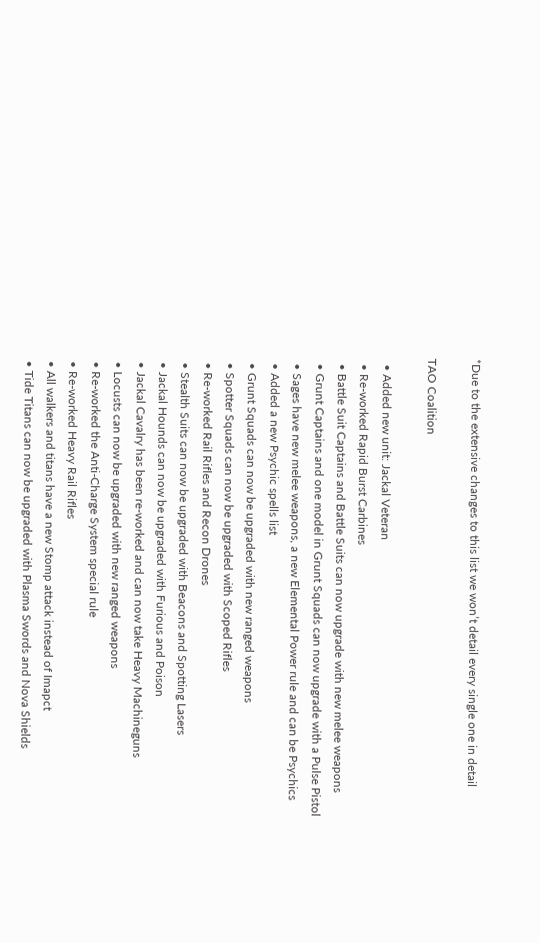*Due to the extensive changes to this list we won’t detail every single one in detail

TAO Coalition

  • Added new unit: Jackal Veteran
  • Re-worked Rapid Burst Carbines
  • Battle Suit Captains and Battle Suits can now upgrade with new melee weapons
  • Grunt Captains and one model in Grunt Squads can now upgrade with a Pulse Pistol
  • Sages have new melee weapons, a new Elemental Power rule and can be Psychics
  • Added a new Psychic spells list
  • Grunt Squads can now be upgraded with new ranged weapons
  • Spotter Squads can now be upgraded with Scoped Rifles
  • Re-worked Rail Rifles and Recon Drones
  • Stealth Suits can now be upgraded with Beacons and Spotting Lasers
  • Jackal Hounds can now be upgraded with Furious and Poison
  • Jackal Cavalry has been re-worked and can now take Heavy Machineguns
  • Locusts can now be upgraded with new ranged weapons
  • Re-worked the Anti-Charge System special rule
  • Re-worked Heavy Rail Rifles
  • All walkers and titans have a new Stomp attack instead of Imapct
  • Tide Titans can now be upgraded with Plasma Swords and Nova Shields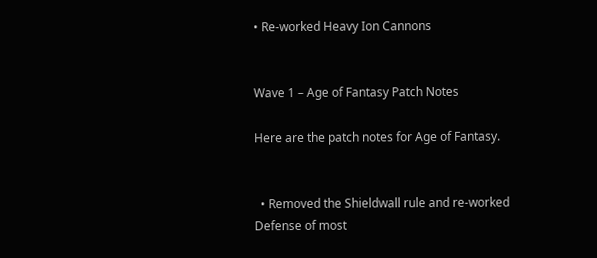• Re-worked Heavy Ion Cannons


Wave 1 – Age of Fantasy Patch Notes

Here are the patch notes for Age of Fantasy.


  • Removed the Shieldwall rule and re-worked Defense of most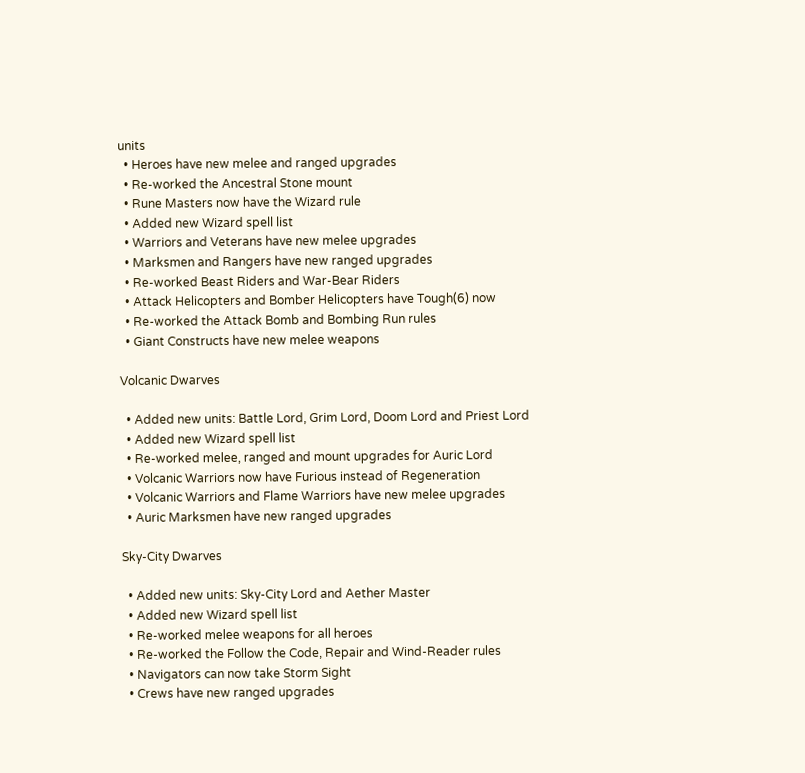units
  • Heroes have new melee and ranged upgrades
  • Re-worked the Ancestral Stone mount
  • Rune Masters now have the Wizard rule
  • Added new Wizard spell list
  • Warriors and Veterans have new melee upgrades
  • Marksmen and Rangers have new ranged upgrades
  • Re-worked Beast Riders and War-Bear Riders
  • Attack Helicopters and Bomber Helicopters have Tough(6) now
  • Re-worked the Attack Bomb and Bombing Run rules
  • Giant Constructs have new melee weapons

Volcanic Dwarves

  • Added new units: Battle Lord, Grim Lord, Doom Lord and Priest Lord
  • Added new Wizard spell list
  • Re-worked melee, ranged and mount upgrades for Auric Lord
  • Volcanic Warriors now have Furious instead of Regeneration
  • Volcanic Warriors and Flame Warriors have new melee upgrades
  • Auric Marksmen have new ranged upgrades

Sky-City Dwarves

  • Added new units: Sky-City Lord and Aether Master
  • Added new Wizard spell list
  • Re-worked melee weapons for all heroes
  • Re-worked the Follow the Code, Repair and Wind-Reader rules
  • Navigators can now take Storm Sight
  • Crews have new ranged upgrades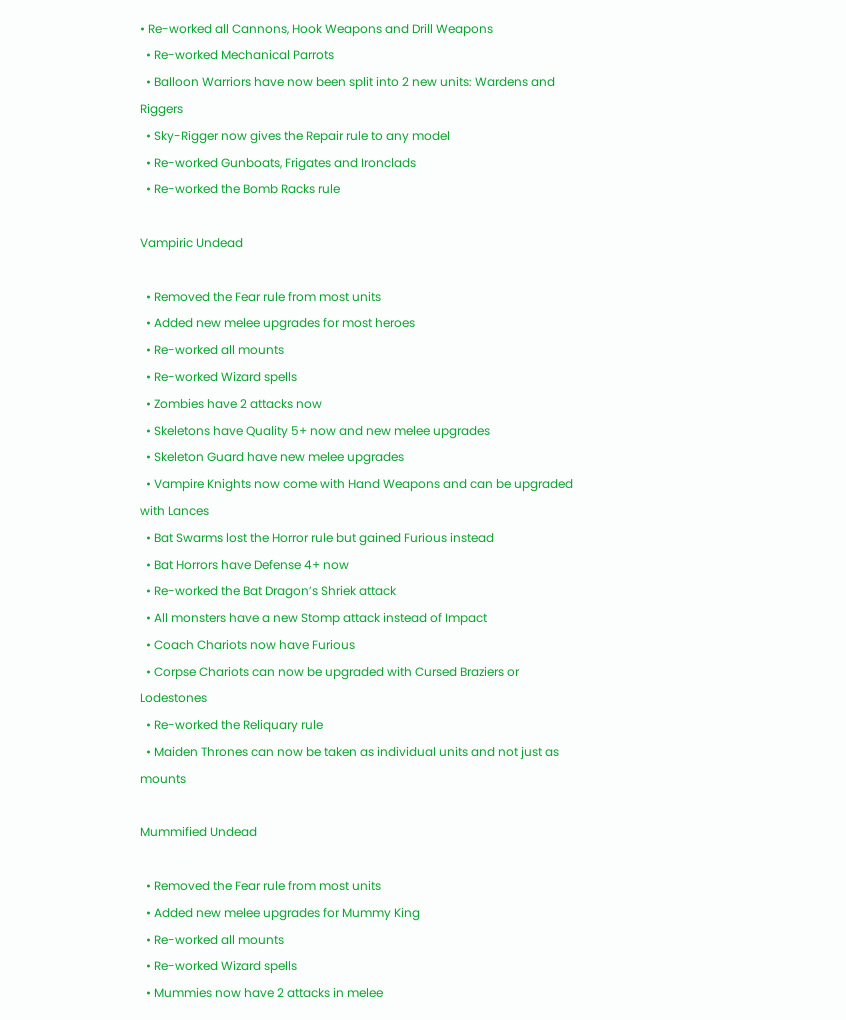• Re-worked all Cannons, Hook Weapons and Drill Weapons
  • Re-worked Mechanical Parrots
  • Balloon Warriors have now been split into 2 new units: Wardens and Riggers
  • Sky-Rigger now gives the Repair rule to any model
  • Re-worked Gunboats, Frigates and Ironclads
  • Re-worked the Bomb Racks rule

Vampiric Undead

  • Removed the Fear rule from most units
  • Added new melee upgrades for most heroes
  • Re-worked all mounts
  • Re-worked Wizard spells
  • Zombies have 2 attacks now
  • Skeletons have Quality 5+ now and new melee upgrades
  • Skeleton Guard have new melee upgrades
  • Vampire Knights now come with Hand Weapons and can be upgraded with Lances
  • Bat Swarms lost the Horror rule but gained Furious instead
  • Bat Horrors have Defense 4+ now
  • Re-worked the Bat Dragon’s Shriek attack
  • All monsters have a new Stomp attack instead of Impact
  • Coach Chariots now have Furious
  • Corpse Chariots can now be upgraded with Cursed Braziers or Lodestones
  • Re-worked the Reliquary rule
  • Maiden Thrones can now be taken as individual units and not just as mounts

Mummified Undead

  • Removed the Fear rule from most units
  • Added new melee upgrades for Mummy King
  • Re-worked all mounts
  • Re-worked Wizard spells
  • Mummies now have 2 attacks in melee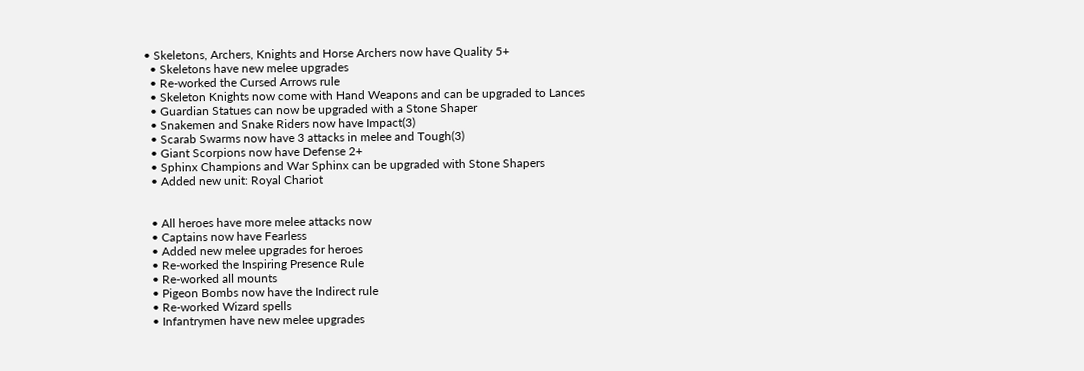• Skeletons, Archers, Knights and Horse Archers now have Quality 5+
  • Skeletons have new melee upgrades
  • Re-worked the Cursed Arrows rule
  • Skeleton Knights now come with Hand Weapons and can be upgraded to Lances
  • Guardian Statues can now be upgraded with a Stone Shaper
  • Snakemen and Snake Riders now have Impact(3)
  • Scarab Swarms now have 3 attacks in melee and Tough(3)
  • Giant Scorpions now have Defense 2+
  • Sphinx Champions and War Sphinx can be upgraded with Stone Shapers
  • Added new unit: Royal Chariot


  • All heroes have more melee attacks now
  • Captains now have Fearless
  • Added new melee upgrades for heroes
  • Re-worked the Inspiring Presence Rule
  • Re-worked all mounts
  • Pigeon Bombs now have the Indirect rule
  • Re-worked Wizard spells
  • Infantrymen have new melee upgrades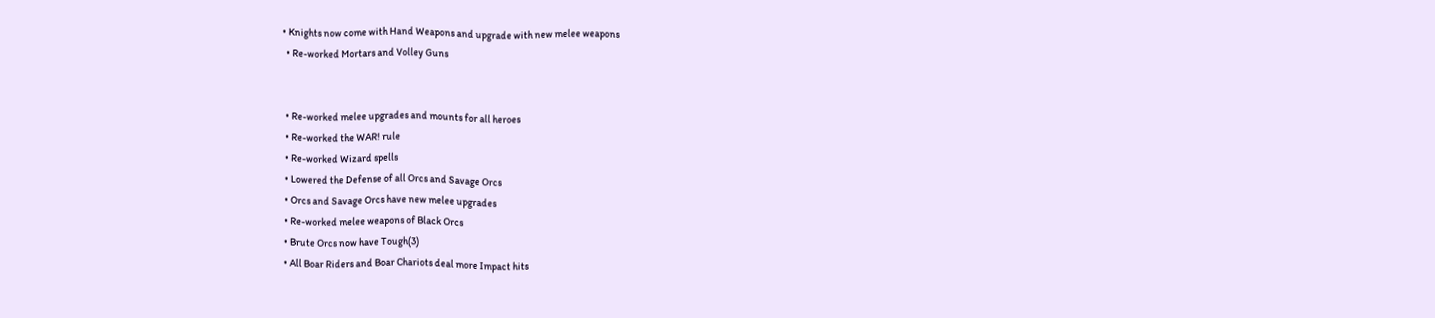• Knights now come with Hand Weapons and upgrade with new melee weapons
  • Re-worked Mortars and Volley Guns


  • Re-worked melee upgrades and mounts for all heroes
  • Re-worked the WAR! rule
  • Re-worked Wizard spells
  • Lowered the Defense of all Orcs and Savage Orcs
  • Orcs and Savage Orcs have new melee upgrades
  • Re-worked melee weapons of Black Orcs
  • Brute Orcs now have Tough(3)
  • All Boar Riders and Boar Chariots deal more Impact hits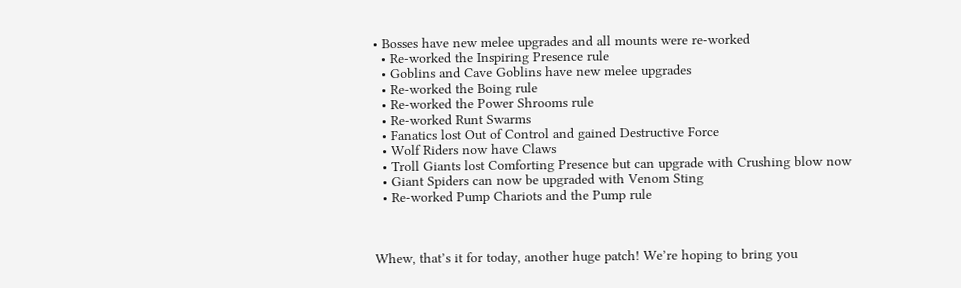• Bosses have new melee upgrades and all mounts were re-worked
  • Re-worked the Inspiring Presence rule
  • Goblins and Cave Goblins have new melee upgrades
  • Re-worked the Boing rule
  • Re-worked the Power Shrooms rule
  • Re-worked Runt Swarms
  • Fanatics lost Out of Control and gained Destructive Force
  • Wolf Riders now have Claws
  • Troll Giants lost Comforting Presence but can upgrade with Crushing blow now
  • Giant Spiders can now be upgraded with Venom Sting
  • Re-worked Pump Chariots and the Pump rule



Whew, that’s it for today, another huge patch! We’re hoping to bring you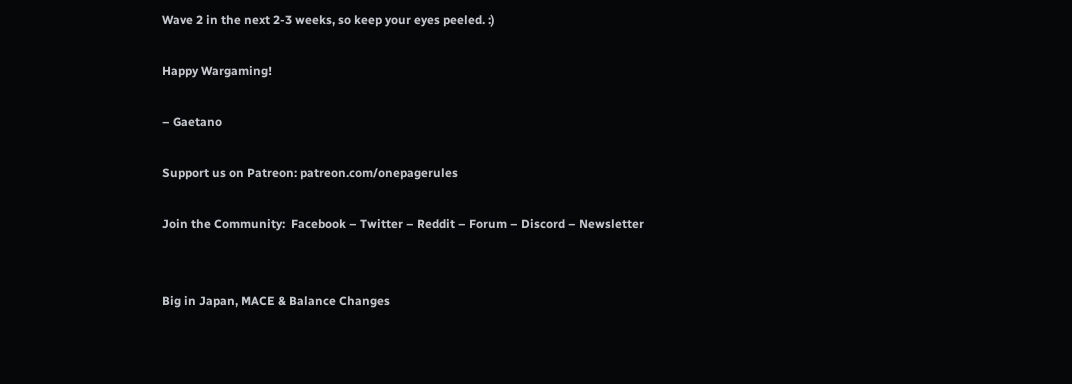Wave 2 in the next 2-3 weeks, so keep your eyes peeled. :)

Happy Wargaming!

– Gaetano

Support us on Patreon: patreon.com/onepagerules

Join the Community:  Facebook – Twitter – Reddit – Forum – Discord – Newsletter


Big in Japan, MACE & Balance Changes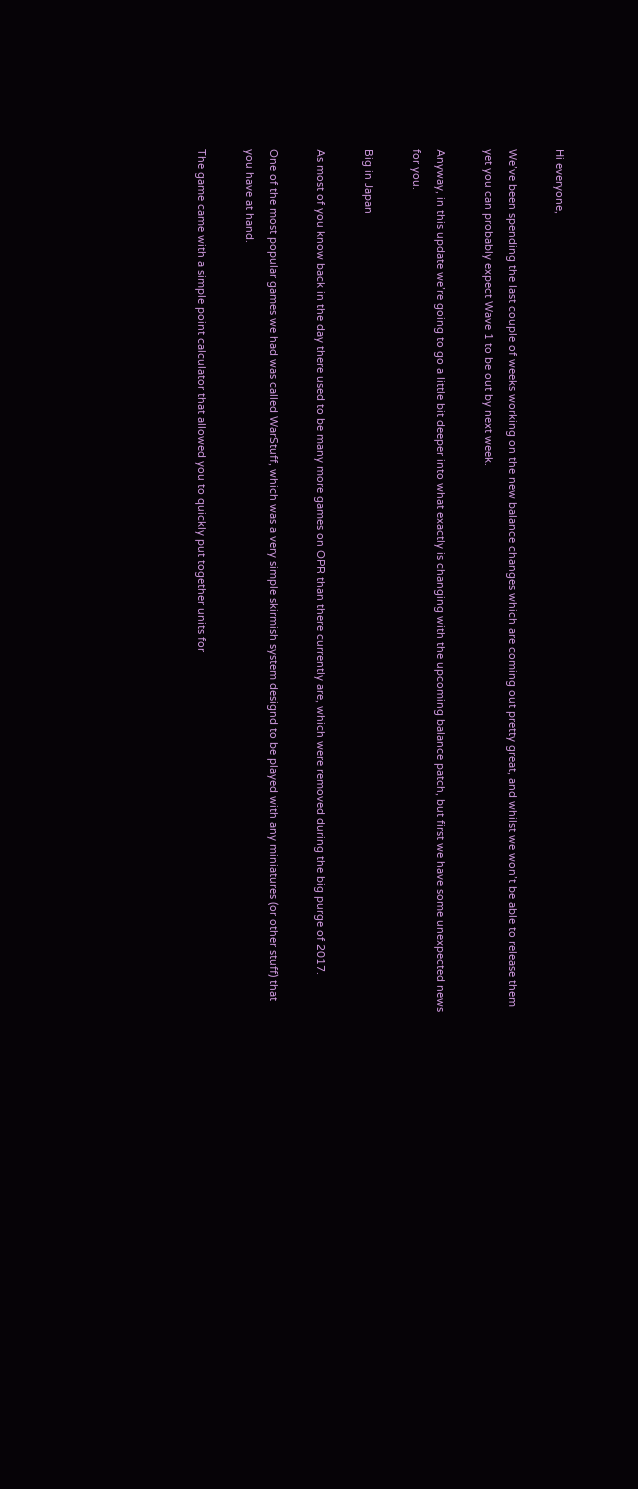Hi everyone,

We’ve been spending the last couple of weeks working on the new balance changes which are coming out pretty great, and whilst we won’t be able to release them yet you can probably expect Wave 1 to be out by next week.

Anyway, in this update we’re going to go a little bit deeper into what exactly is changing with the upcoming balance patch, but first we have some unexpected news for you.

Big in Japan

As most of you know back in the day there used to be many more games on OPR than there currently are, which were removed during the big purge of 2017.

One of the most popular games we had was called WarStuff, which was a very simple skirmish system designd to be played with any miniatures (or other stuff) that you have at hand.

The game came with a simple point calculator that allowed you to quickly put together units for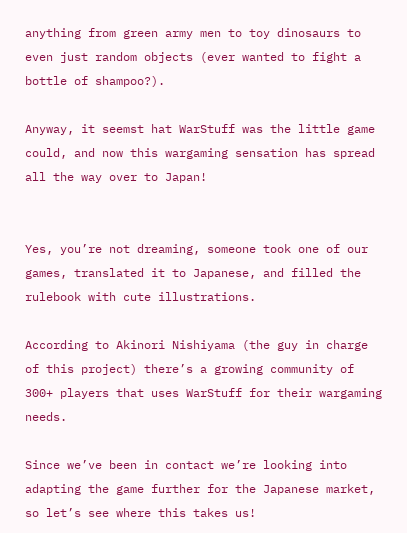anything from green army men to toy dinosaurs to even just random objects (ever wanted to fight a bottle of shampoo?).

Anyway, it seemst hat WarStuff was the little game could, and now this wargaming sensation has spread all the way over to Japan!


Yes, you’re not dreaming, someone took one of our games, translated it to Japanese, and filled the rulebook with cute illustrations.

According to Akinori Nishiyama (the guy in charge of this project) there’s a growing community of 300+ players that uses WarStuff for their wargaming needs.

Since we’ve been in contact we’re looking into adapting the game further for the Japanese market, so let’s see where this takes us!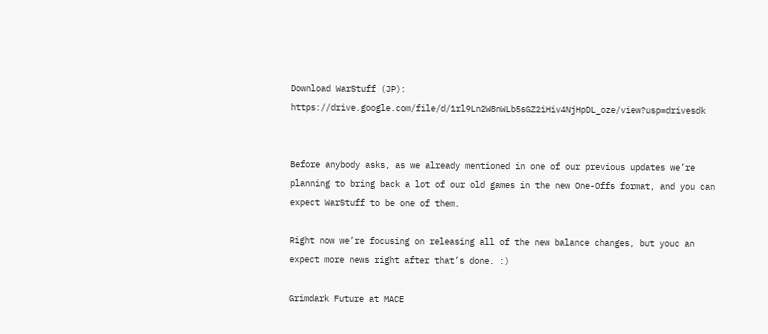Download WarStuff (JP): https://drive.google.com/file/d/1rl9Ln2W8nWLb5sGZ2iHiv4NjHpDL_oze/view?usp=drivesdk


Before anybody asks, as we already mentioned in one of our previous updates we’re planning to bring back a lot of our old games in the new One-Offs format, and you can expect WarStuff to be one of them.

Right now we’re focusing on releasing all of the new balance changes, but youc an expect more news right after that’s done. :)

Grimdark Future at MACE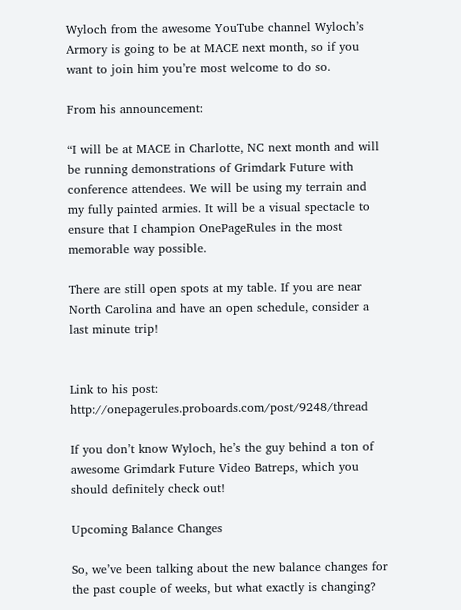Wyloch from the awesome YouTube channel Wyloch’s Armory is going to be at MACE next month, so if you want to join him you’re most welcome to do so.

From his announcement:

“I will be at MACE in Charlotte, NC next month and will be running demonstrations of Grimdark Future with conference attendees. We will be using my terrain and my fully painted armies. It will be a visual spectacle to ensure that I champion OnePageRules in the most memorable way possible.

There are still open spots at my table. If you are near North Carolina and have an open schedule, consider a last minute trip!


Link to his post: http://onepagerules.proboards.com/post/9248/thread

If you don’t know Wyloch, he’s the guy behind a ton of awesome Grimdark Future Video Batreps, which you should definitely check out!

Upcoming Balance Changes

So, we’ve been talking about the new balance changes for the past couple of weeks, but what exactly is changing?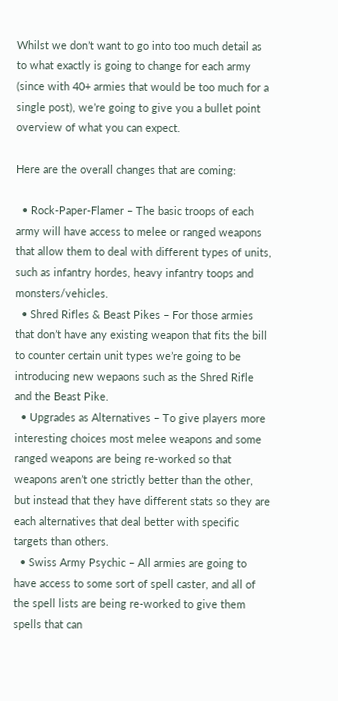Whilst we don’t want to go into too much detail as to what exactly is going to change for each army (since with 40+ armies that would be too much for a single post), we’re going to give you a bullet point overview of what you can expect.

Here are the overall changes that are coming:

  • Rock-Paper-Flamer – The basic troops of each army will have access to melee or ranged weapons that allow them to deal with different types of units, such as infantry hordes, heavy infantry toops and monsters/vehicles.
  • Shred Rifles & Beast Pikes – For those armies that don’t have any existing weapon that fits the bill to counter certain unit types we’re going to be introducing new wepaons such as the Shred Rifle and the Beast Pike.
  • Upgrades as Alternatives – To give players more interesting choices most melee weapons and some ranged weapons are being re-worked so that weapons aren’t one strictly better than the other, but instead that they have different stats so they are each alternatives that deal better with specific targets than others.
  • Swiss Army Psychic – All armies are going to have access to some sort of spell caster, and all of the spell lists are being re-worked to give them spells that can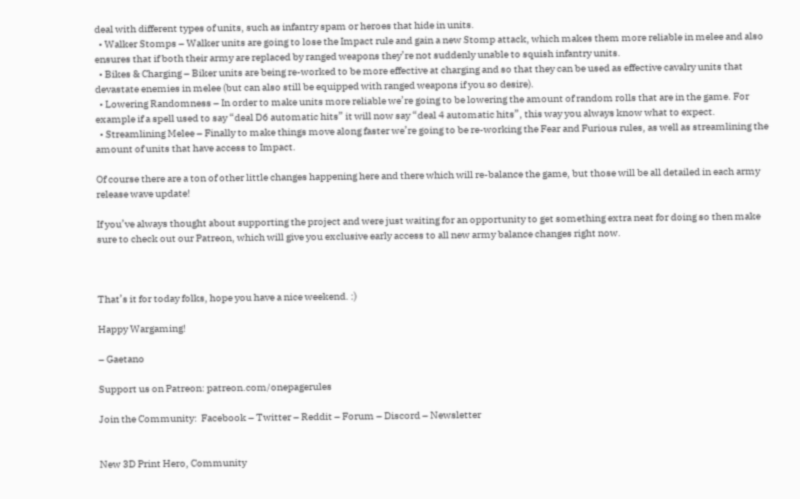deal with different types of units, such as infantry spam or heroes that hide in units.
  • Walker Stomps – Walker units are going to lose the Impact rule and gain a new Stomp attack, which makes them more reliable in melee and also ensures that if both their army are replaced by ranged weapons they’re not suddenly unable to squish infantry units.
  • Bikes & Charging – Biker units are being re-worked to be more effective at charging and so that they can be used as effective cavalry units that devastate enemies in melee (but can also still be equipped with ranged weapons if you so desire).
  • Lowering Randomness – In order to make units more reliable we’re going to be lowering the amount of random rolls that are in the game. For example if a spell used to say “deal D6 automatic hits” it will now say “deal 4 automatic hits”, this way you always know what to expect.
  • Streamlining Melee – Finally to make things move along faster we’re going to be re-working the Fear and Furious rules, as well as streamlining the amount of units that have access to Impact.

Of course there are a ton of other little changes happening here and there which will re-balance the game, but those will be all detailed in each army release wave update!

If you’ve always thought about supporting the project and were just waiting for an opportunity to get something extra neat for doing so then make sure to check out our Patreon, which will give you exclusive early access to all new army balance changes right now.



That’s it for today folks, hope you have a nice weekend. :)

Happy Wargaming!

– Gaetano

Support us on Patreon: patreon.com/onepagerules

Join the Community:  Facebook – Twitter – Reddit – Forum – Discord – Newsletter


New 3D Print Hero, Community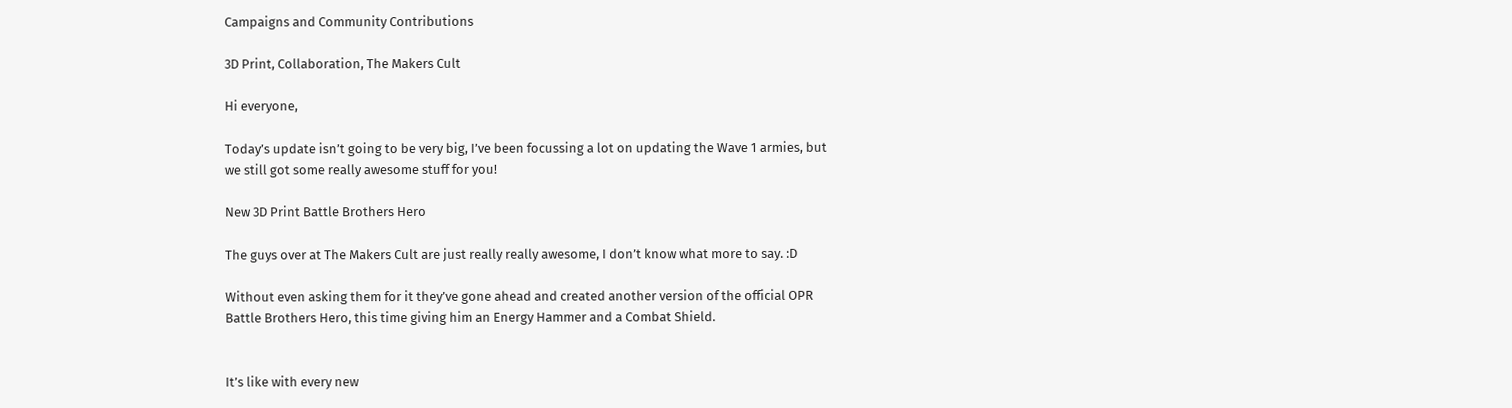Campaigns and Community Contributions

3D Print, Collaboration, The Makers Cult

Hi everyone,

Today’s update isn’t going to be very big, I’ve been focussing a lot on updating the Wave 1 armies, but we still got some really awesome stuff for you!

New 3D Print Battle Brothers Hero

The guys over at The Makers Cult are just really really awesome, I don’t know what more to say. :D

Without even asking them for it they’ve gone ahead and created another version of the official OPR Battle Brothers Hero, this time giving him an Energy Hammer and a Combat Shield.


It’s like with every new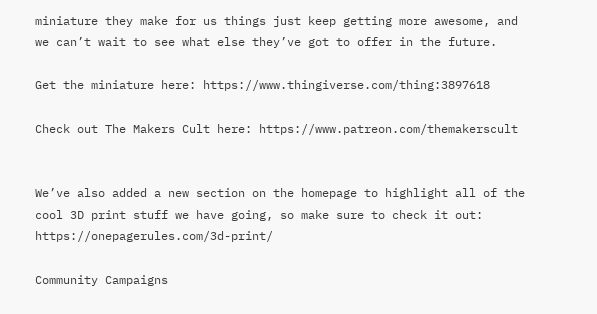miniature they make for us things just keep getting more awesome, and we can’t wait to see what else they’ve got to offer in the future.

Get the miniature here: https://www.thingiverse.com/thing:3897618

Check out The Makers Cult here: https://www.patreon.com/themakerscult


We’ve also added a new section on the homepage to highlight all of the cool 3D print stuff we have going, so make sure to check it out: https://onepagerules.com/3d-print/

Community Campaigns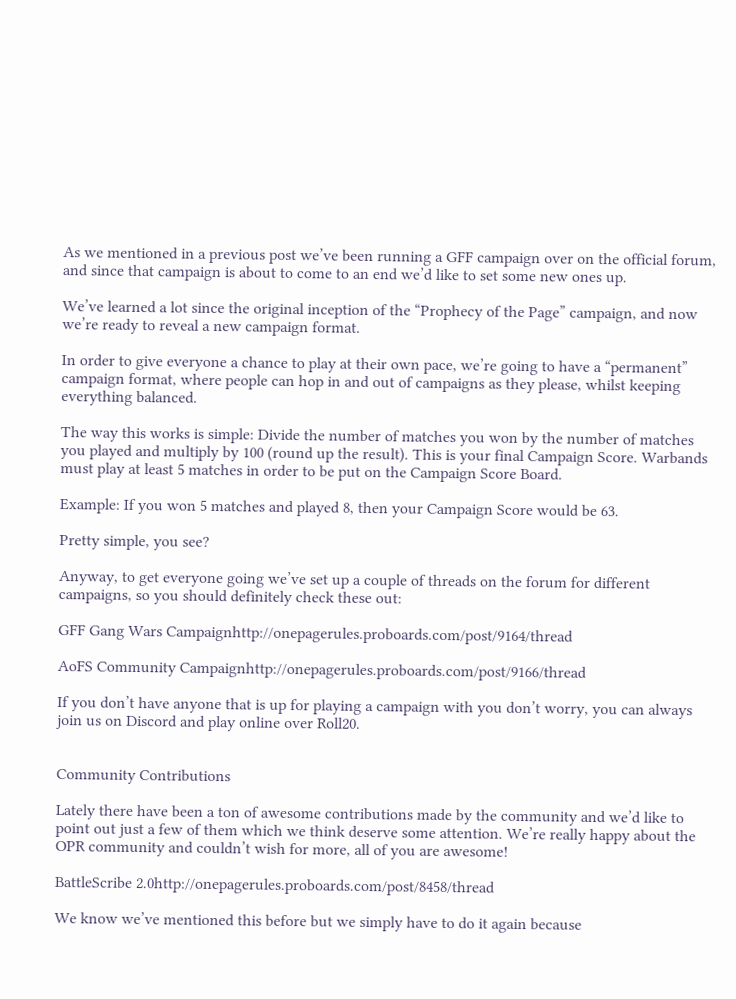As we mentioned in a previous post we’ve been running a GFF campaign over on the official forum, and since that campaign is about to come to an end we’d like to set some new ones up.

We’ve learned a lot since the original inception of the “Prophecy of the Page” campaign, and now we’re ready to reveal a new campaign format.

In order to give everyone a chance to play at their own pace, we’re going to have a “permanent” campaign format, where people can hop in and out of campaigns as they please, whilst keeping everything balanced.

The way this works is simple: Divide the number of matches you won by the number of matches you played and multiply by 100 (round up the result). This is your final Campaign Score. Warbands must play at least 5 matches in order to be put on the Campaign Score Board.

Example: If you won 5 matches and played 8, then your Campaign Score would be 63.

Pretty simple, you see?

Anyway, to get everyone going we’ve set up a couple of threads on the forum for different campaigns, so you should definitely check these out:

GFF Gang Wars Campaignhttp://onepagerules.proboards.com/post/9164/thread

AoFS Community Campaignhttp://onepagerules.proboards.com/post/9166/thread

If you don’t have anyone that is up for playing a campaign with you don’t worry, you can always join us on Discord and play online over Roll20.


Community Contributions

Lately there have been a ton of awesome contributions made by the community and we’d like to point out just a few of them which we think deserve some attention. We’re really happy about the OPR community and couldn’t wish for more, all of you are awesome!

BattleScribe 2.0http://onepagerules.proboards.com/post/8458/thread

We know we’ve mentioned this before but we simply have to do it again because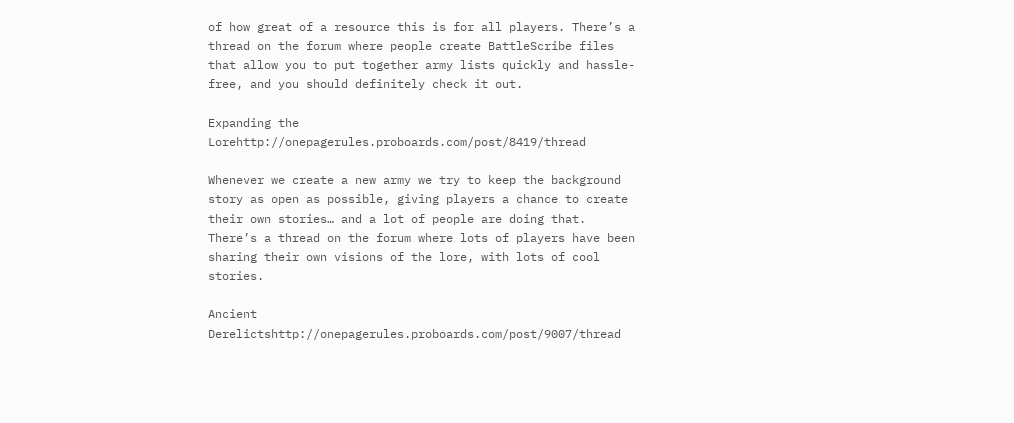of how great of a resource this is for all players. There’s a thread on the forum where people create BattleScribe files that allow you to put together army lists quickly and hassle-free, and you should definitely check it out.

Expanding the Lorehttp://onepagerules.proboards.com/post/8419/thread

Whenever we create a new army we try to keep the background story as open as possible, giving players a chance to create their own stories… and a lot of people are doing that. There’s a thread on the forum where lots of players have been sharing their own visions of the lore, with lots of cool stories.

Ancient Derelictshttp://onepagerules.proboards.com/post/9007/thread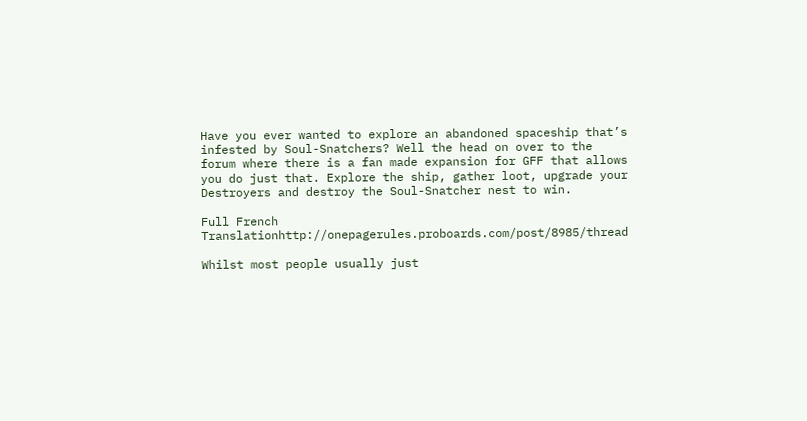Have you ever wanted to explore an abandoned spaceship that’s infested by Soul-Snatchers? Well the head on over to the forum where there is a fan made expansion for GFF that allows you do just that. Explore the ship, gather loot, upgrade your Destroyers and destroy the Soul-Snatcher nest to win.

Full French Translationhttp://onepagerules.proboards.com/post/8985/thread

Whilst most people usually just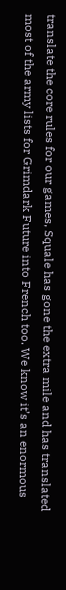translate the core rules for our games, Squale has gone the extra mile and has translated most of the army lists for Grimdark Future into French too. We know it’s an enormous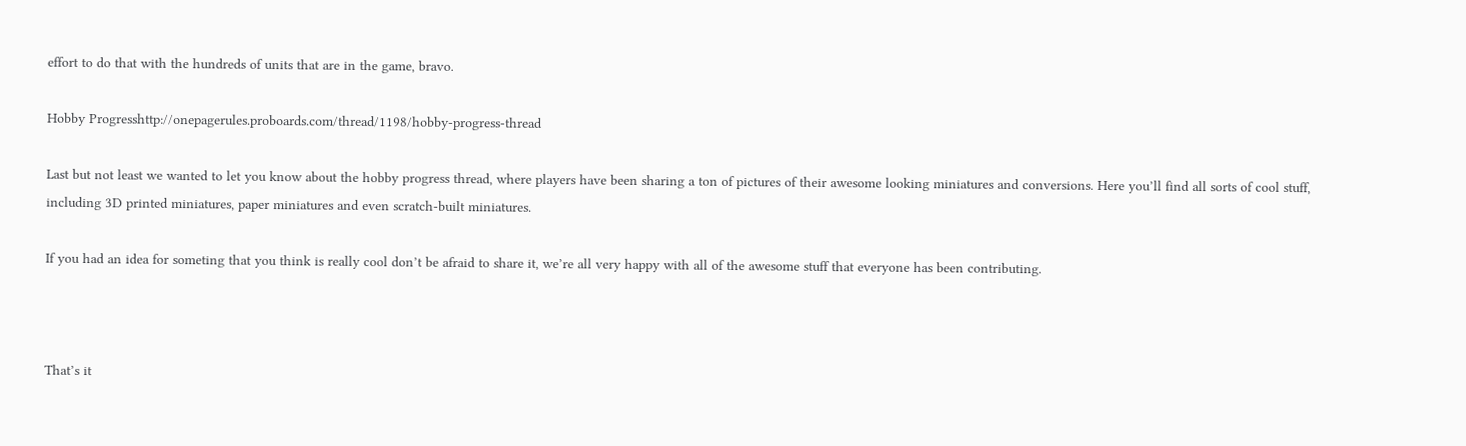effort to do that with the hundreds of units that are in the game, bravo.

Hobby Progresshttp://onepagerules.proboards.com/thread/1198/hobby-progress-thread

Last but not least we wanted to let you know about the hobby progress thread, where players have been sharing a ton of pictures of their awesome looking miniatures and conversions. Here you’ll find all sorts of cool stuff, including 3D printed miniatures, paper miniatures and even scratch-built miniatures.

If you had an idea for someting that you think is really cool don’t be afraid to share it, we’re all very happy with all of the awesome stuff that everyone has been contributing.



That’s it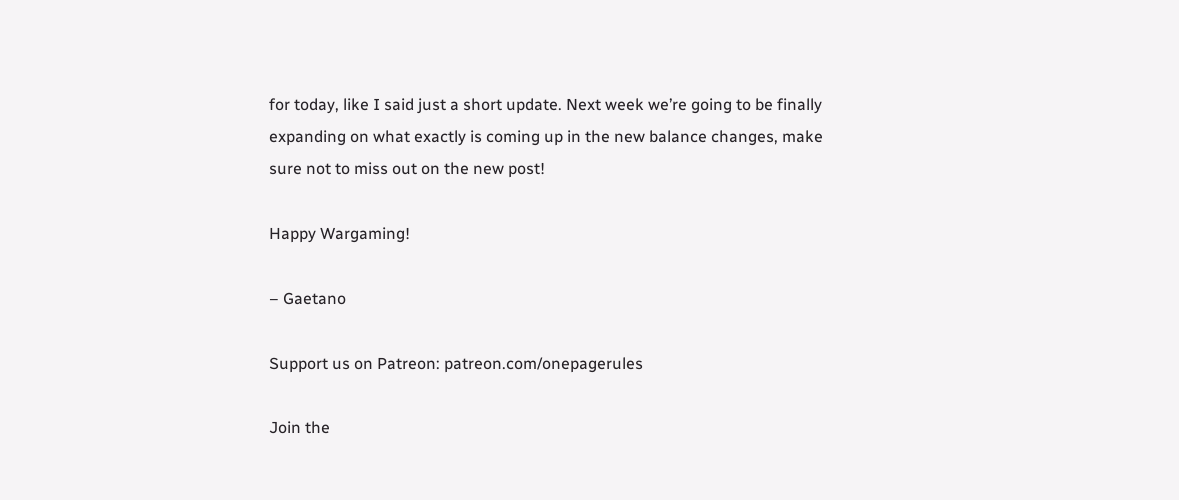for today, like I said just a short update. Next week we’re going to be finally expanding on what exactly is coming up in the new balance changes, make sure not to miss out on the new post!

Happy Wargaming!

– Gaetano

Support us on Patreon: patreon.com/onepagerules

Join the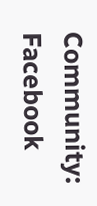Community:  Facebook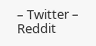– Twitter – Reddit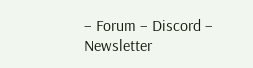– Forum – Discord – Newsletter